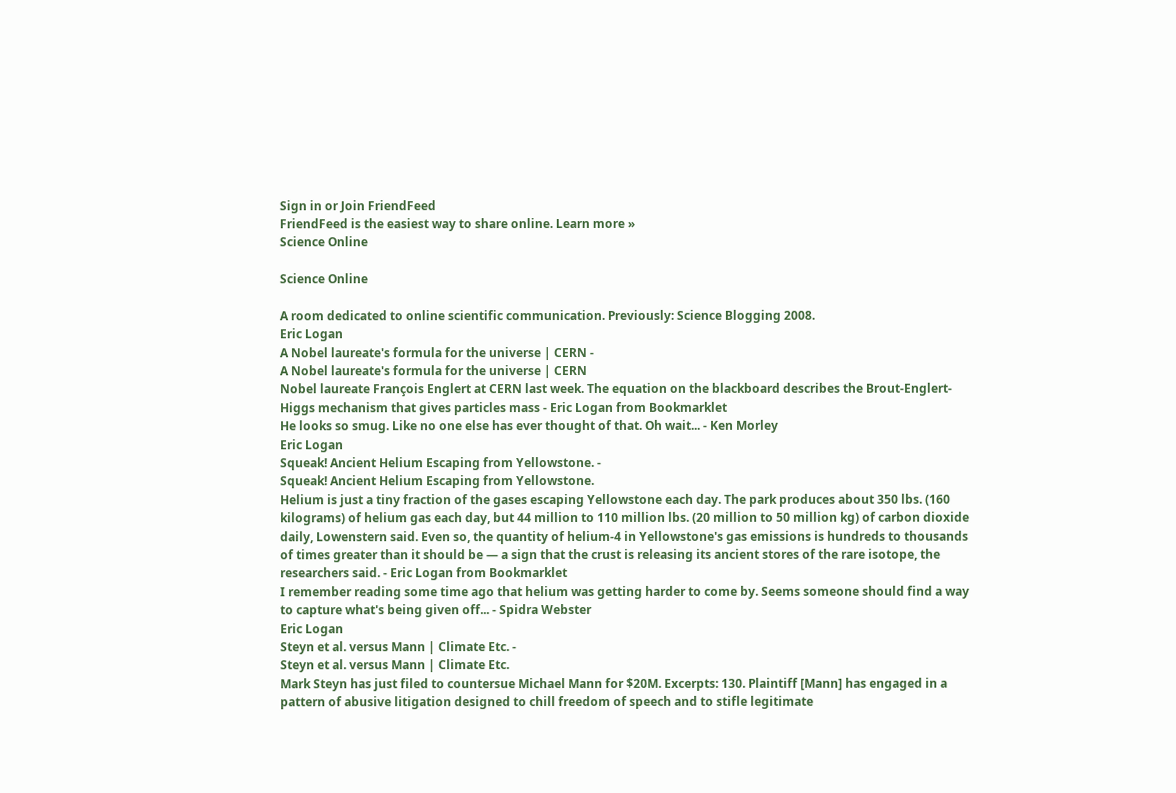Sign in or Join FriendFeed
FriendFeed is the easiest way to share online. Learn more »
Science Online

Science Online

A room dedicated to online scientific communication. Previously: Science Blogging 2008.
Eric Logan
A Nobel laureate's formula for the universe | CERN -
A Nobel laureate's formula for the universe | CERN
Nobel laureate François Englert at CERN last week. The equation on the blackboard describes the Brout-Englert-Higgs mechanism that gives particles mass - Eric Logan from Bookmarklet
He looks so smug. Like no one else has ever thought of that. Oh wait... - Ken Morley
Eric Logan
Squeak! Ancient Helium Escaping from Yellowstone. -
Squeak! Ancient Helium Escaping from Yellowstone.
Helium is just a tiny fraction of the gases escaping Yellowstone each day. The park produces about 350 lbs. (160 kilograms) of helium gas each day, but 44 million to 110 million lbs. (20 million to 50 million kg) of carbon dioxide daily, Lowenstern said. Even so, the quantity of helium-4 in Yellowstone's gas emissions is hundreds to thousands of times greater than it should be — a sign that the crust is releasing its ancient stores of the rare isotope, the researchers said. - Eric Logan from Bookmarklet
I remember reading some time ago that helium was getting harder to come by. Seems someone should find a way to capture what's being given off... - Spidra Webster
Eric Logan
Steyn et al. versus Mann | Climate Etc. -
Steyn et al. versus Mann | Climate Etc.
Mark Steyn has just filed to countersue Michael Mann for $20M. Excerpts: 130. Plaintiff [Mann] has engaged in a pattern of abusive litigation designed to chill freedom of speech and to stifle legitimate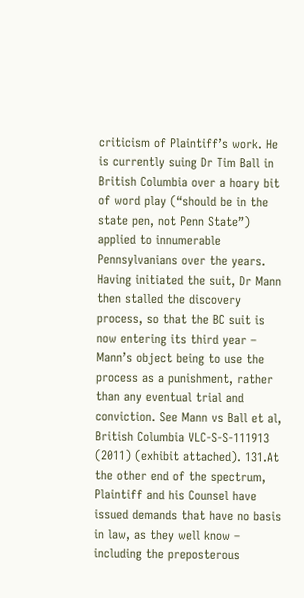criticism of Plaintiff’s work. He is currently suing Dr Tim Ball in British Columbia over a hoary bit of word play (“should be in the state pen, not Penn State”) applied to innumerable Pennsylvanians over the years. Having initiated the suit, Dr Mann then stalled the discovery process, so that the BC suit is now entering its third year – Mann’s object being to use the process as a punishment, rather than any eventual trial and conviction. See Mann vs Ball et al, British Columbia VLC-S-S-111913 (2011) (exhibit attached). 131.At the other end of the spectrum, Plaintiff and his Counsel have issued demands that have no basis in law, as they well know – including the preposterous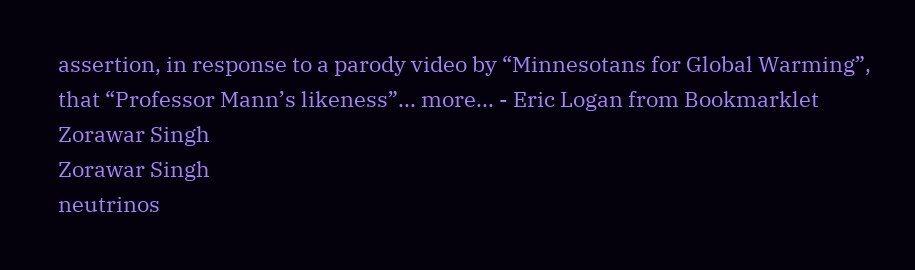assertion, in response to a parody video by “Minnesotans for Global Warming”, that “Professor Mann’s likeness”... more... - Eric Logan from Bookmarklet
Zorawar Singh
Zorawar Singh
neutrinos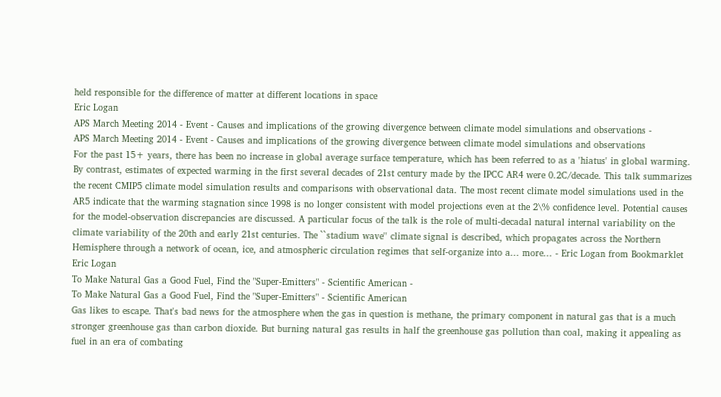held responsible for the difference of matter at different locations in space
Eric Logan
APS March Meeting 2014 - Event - Causes and implications of the growing divergence between climate model simulations and observations -
APS March Meeting 2014 - Event - Causes and implications of the growing divergence between climate model simulations and observations
For the past 15+ years, there has been no increase in global average surface temperature, which has been referred to as a 'hiatus' in global warming. By contrast, estimates of expected warming in the first several decades of 21st century made by the IPCC AR4 were 0.2C/decade. This talk summarizes the recent CMIP5 climate model simulation results and comparisons with observational data. The most recent climate model simulations used in the AR5 indicate that the warming stagnation since 1998 is no longer consistent with model projections even at the 2\% confidence level. Potential causes for the model-observation discrepancies are discussed. A particular focus of the talk is the role of multi-decadal natural internal variability on the climate variability of the 20th and early 21st centuries. The ``stadium wave'' climate signal is described, which propagates across the Northern Hemisphere through a network of ocean, ice, and atmospheric circulation regimes that self-organize into a... more... - Eric Logan from Bookmarklet
Eric Logan
To Make Natural Gas a Good Fuel, Find the "Super-Emitters" - Scientific American -
To Make Natural Gas a Good Fuel, Find the "Super-Emitters" - Scientific American
Gas likes to escape. That's bad news for the atmosphere when the gas in question is methane, the primary component in natural gas that is a much stronger greenhouse gas than carbon dioxide. But burning natural gas results in half the greenhouse gas pollution than coal, making it appealing as fuel in an era of combating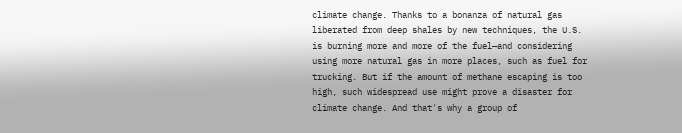climate change. Thanks to a bonanza of natural gas liberated from deep shales by new techniques, the U.S. is burning more and more of the fuel—and considering using more natural gas in more places, such as fuel for trucking. But if the amount of methane escaping is too high, such widespread use might prove a disaster for climate change. And that's why a group of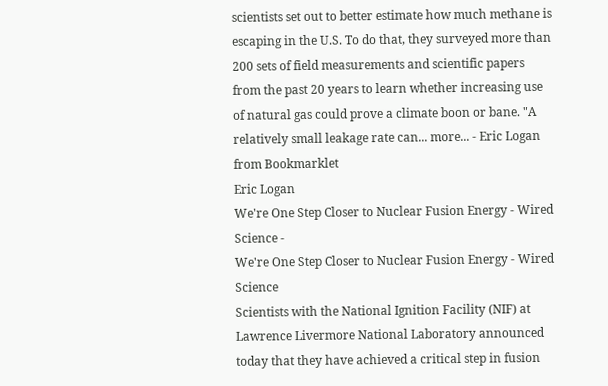scientists set out to better estimate how much methane is escaping in the U.S. To do that, they surveyed more than 200 sets of field measurements and scientific papers from the past 20 years to learn whether increasing use of natural gas could prove a climate boon or bane. "A relatively small leakage rate can... more... - Eric Logan from Bookmarklet
Eric Logan
We're One Step Closer to Nuclear Fusion Energy - Wired Science -
We're One Step Closer to Nuclear Fusion Energy - Wired Science
Scientists with the National Ignition Facility (NIF) at Lawrence Livermore National Laboratory announced today that they have achieved a critical step in fusion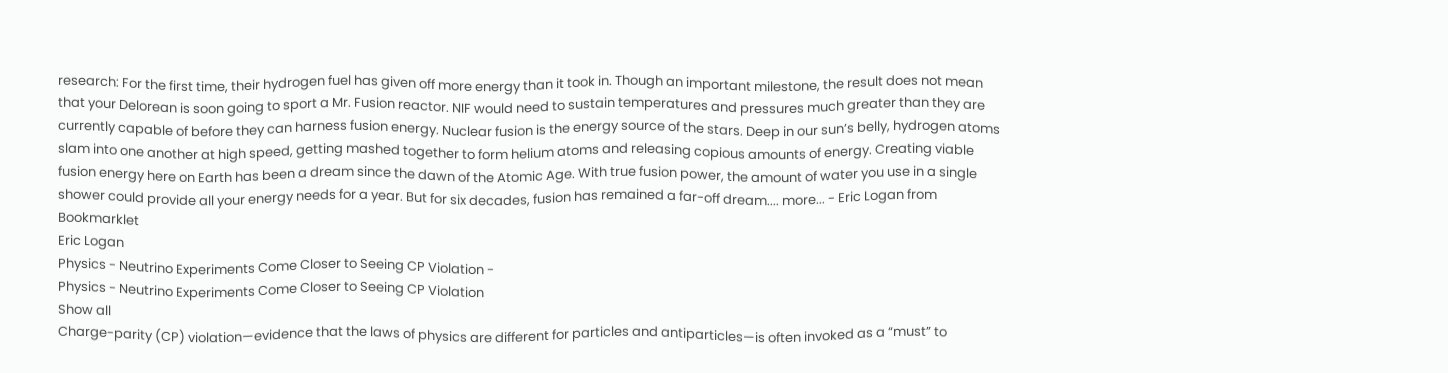research: For the first time, their hydrogen fuel has given off more energy than it took in. Though an important milestone, the result does not mean that your Delorean is soon going to sport a Mr. Fusion reactor. NIF would need to sustain temperatures and pressures much greater than they are currently capable of before they can harness fusion energy. Nuclear fusion is the energy source of the stars. Deep in our sun’s belly, hydrogen atoms slam into one another at high speed, getting mashed together to form helium atoms and releasing copious amounts of energy. Creating viable fusion energy here on Earth has been a dream since the dawn of the Atomic Age. With true fusion power, the amount of water you use in a single shower could provide all your energy needs for a year. But for six decades, fusion has remained a far-off dream.... more... - Eric Logan from Bookmarklet
Eric Logan
Physics - Neutrino Experiments Come Closer to Seeing CP Violation -
Physics - Neutrino Experiments Come Closer to Seeing CP Violation
Show all
Charge-parity (CP) violation—evidence that the laws of physics are different for particles and antiparticles—is often invoked as a “must” to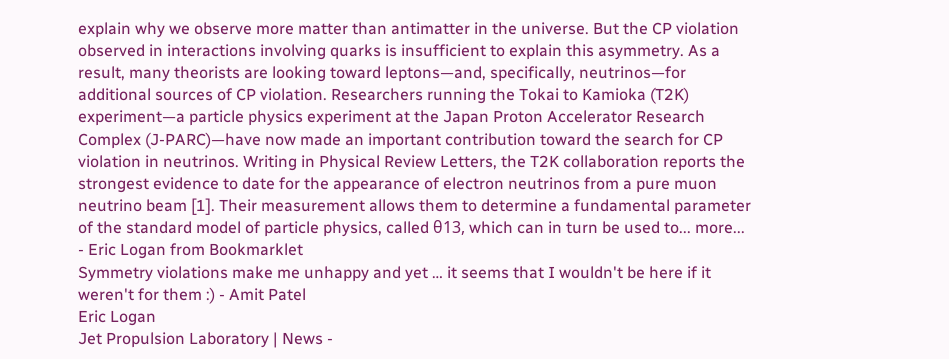explain why we observe more matter than antimatter in the universe. But the CP violation observed in interactions involving quarks is insufficient to explain this asymmetry. As a result, many theorists are looking toward leptons—and, specifically, neutrinos—for additional sources of CP violation. Researchers running the Tokai to Kamioka (T2K) experiment—a particle physics experiment at the Japan Proton Accelerator Research Complex (J-PARC)—have now made an important contribution toward the search for CP violation in neutrinos. Writing in Physical Review Letters, the T2K collaboration reports the strongest evidence to date for the appearance of electron neutrinos from a pure muon neutrino beam [1]. Their measurement allows them to determine a fundamental parameter of the standard model of particle physics, called θ13, which can in turn be used to... more... - Eric Logan from Bookmarklet
Symmetry violations make me unhappy and yet … it seems that I wouldn't be here if it weren't for them :) - Amit Patel
Eric Logan
Jet Propulsion Laboratory | News -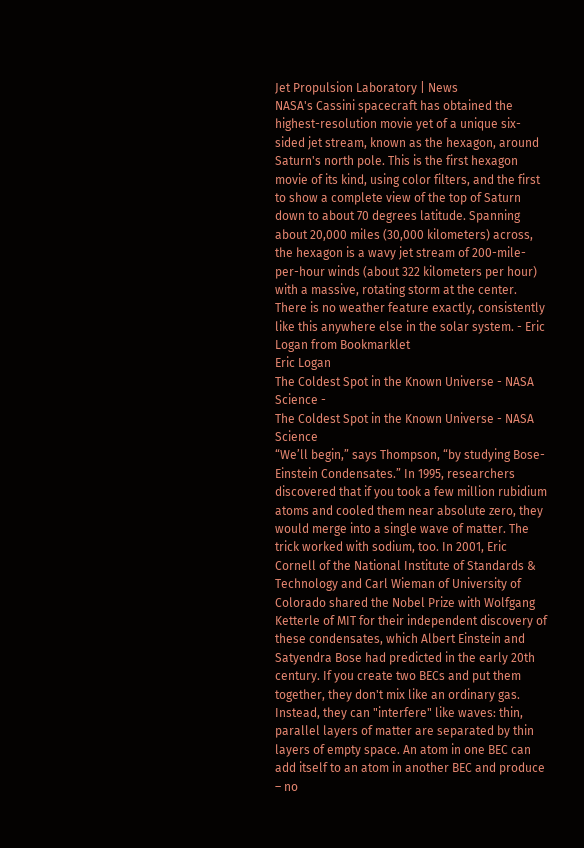Jet Propulsion Laboratory | News
NASA's Cassini spacecraft has obtained the highest-resolution movie yet of a unique six-sided jet stream, known as the hexagon, around Saturn's north pole. This is the first hexagon movie of its kind, using color filters, and the first to show a complete view of the top of Saturn down to about 70 degrees latitude. Spanning about 20,000 miles (30,000 kilometers) across, the hexagon is a wavy jet stream of 200-mile-per-hour winds (about 322 kilometers per hour) with a massive, rotating storm at the center. There is no weather feature exactly, consistently like this anywhere else in the solar system. - Eric Logan from Bookmarklet
Eric Logan
The Coldest Spot in the Known Universe - NASA Science -
The Coldest Spot in the Known Universe - NASA Science
“We’ll begin,” says Thompson, “by studying Bose-Einstein Condensates.” In 1995, researchers discovered that if you took a few million rubidium atoms and cooled them near absolute zero, they would merge into a single wave of matter. The trick worked with sodium, too. In 2001, Eric Cornell of the National Institute of Standards & Technology and Carl Wieman of University of Colorado shared the Nobel Prize with Wolfgang Ketterle of MIT for their independent discovery of these condensates, which Albert Einstein and Satyendra Bose had predicted in the early 20th century. If you create two BECs and put them together, they don't mix like an ordinary gas. Instead, they can "interfere" like waves: thin, parallel layers of matter are separated by thin layers of empty space. An atom in one BEC can add itself to an atom in another BEC and produce – no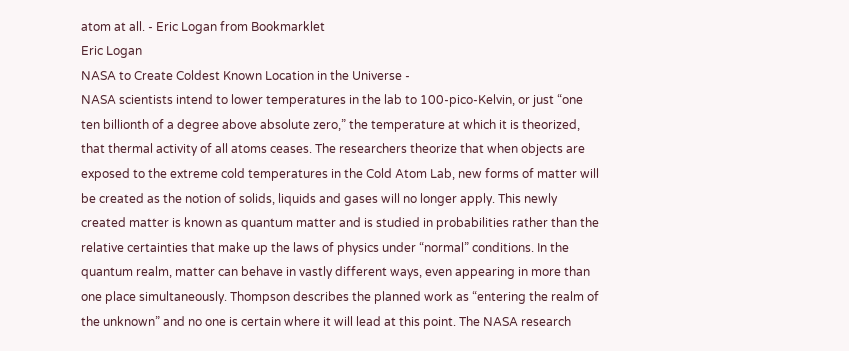atom at all. - Eric Logan from Bookmarklet
Eric Logan
NASA to Create Coldest Known Location in the Universe -
NASA scientists intend to lower temperatures in the lab to 100-pico-Kelvin, or just “one ten billionth of a degree above absolute zero,” the temperature at which it is theorized, that thermal activity of all atoms ceases. The researchers theorize that when objects are exposed to the extreme cold temperatures in the Cold Atom Lab, new forms of matter will be created as the notion of solids, liquids and gases will no longer apply. This newly created matter is known as quantum matter and is studied in probabilities rather than the relative certainties that make up the laws of physics under “normal” conditions. In the quantum realm, matter can behave in vastly different ways, even appearing in more than one place simultaneously. Thompson describes the planned work as “entering the realm of the unknown” and no one is certain where it will lead at this point. The NASA research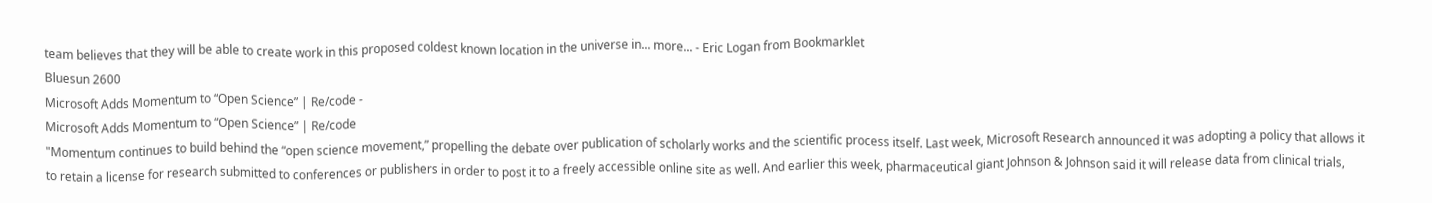team believes that they will be able to create work in this proposed coldest known location in the universe in... more... - Eric Logan from Bookmarklet
Bluesun 2600
Microsoft Adds Momentum to “Open Science” | Re/code -
Microsoft Adds Momentum to “Open Science” | Re/code
"Momentum continues to build behind the “open science movement,” propelling the debate over publication of scholarly works and the scientific process itself. Last week, Microsoft Research announced it was adopting a policy that allows it to retain a license for research submitted to conferences or publishers in order to post it to a freely accessible online site as well. And earlier this week, pharmaceutical giant Johnson & Johnson said it will release data from clinical trials,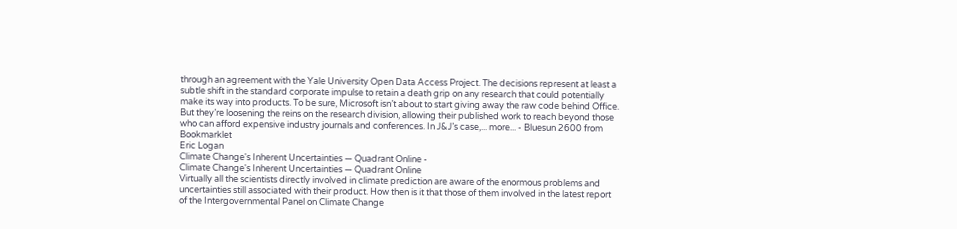through an agreement with the Yale University Open Data Access Project. The decisions represent at least a subtle shift in the standard corporate impulse to retain a death grip on any research that could potentially make its way into products. To be sure, Microsoft isn’t about to start giving away the raw code behind Office. But they’re loosening the reins on the research division, allowing their published work to reach beyond those who can afford expensive industry journals and conferences. In J&J’s case,... more... - Bluesun 2600 from Bookmarklet
Eric Logan
Climate Change's Inherent Uncertainties — Quadrant Online -
Climate Change's Inherent Uncertainties — Quadrant Online
Virtually all the scientists directly involved in climate prediction are aware of the enormous problems and uncertainties still associated with their product. How then is it that those of them involved in the latest report of the Intergovernmental Panel on Climate Change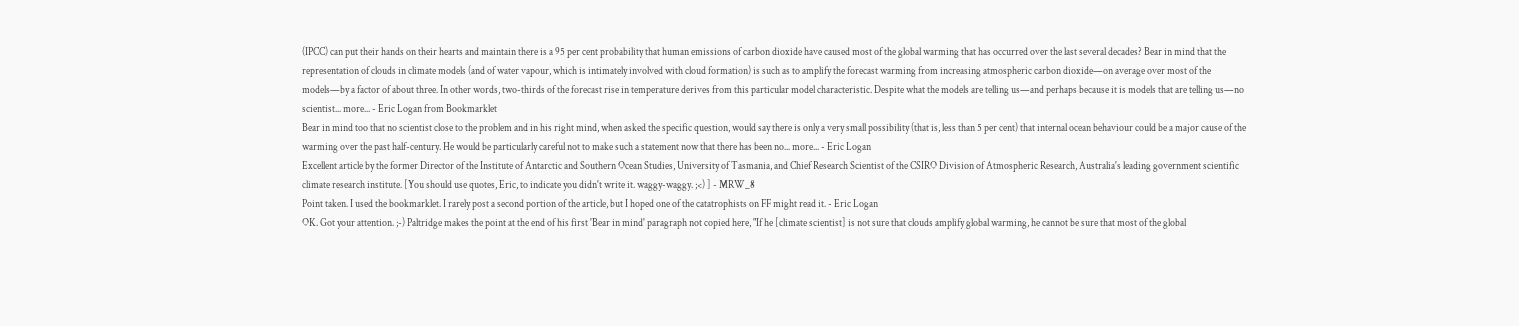(IPCC) can put their hands on their hearts and maintain there is a 95 per cent probability that human emissions of carbon dioxide have caused most of the global warming that has occurred over the last several decades? Bear in mind that the representation of clouds in climate models (and of water vapour, which is intimately involved with cloud formation) is such as to amplify the forecast warming from increasing atmospheric carbon dioxide—on average over most of the models—by a factor of about three. In other words, two-thirds of the forecast rise in temperature derives from this particular model characteristic. Despite what the models are telling us—and perhaps because it is models that are telling us—no scientist... more... - Eric Logan from Bookmarklet
Bear in mind too that no scientist close to the problem and in his right mind, when asked the specific question, would say there is only a very small possibility (that is, less than 5 per cent) that internal ocean behaviour could be a major cause of the warming over the past half-century. He would be particularly careful not to make such a statement now that there has been no... more... - Eric Logan
Excellent article by the former Director of the Institute of Antarctic and Southern Ocean Studies, University of Tasmania, and Chief Research Scientist of the CSIRO Division of Atmospheric Research, Australia's leading government scientific climate research institute. [You should use quotes, Eric, to indicate you didn't write it. waggy-waggy. ;<) ] - MRW_8
Point taken. I used the bookmarklet. I rarely post a second portion of the article, but I hoped one of the catatrophists on FF might read it. - Eric Logan
OK. Got your attention. ;-) Paltridge makes the point at the end of his first 'Bear in mind' paragraph not copied here, "If he [climate scientist] is not sure that clouds amplify global warming, he cannot be sure that most of the global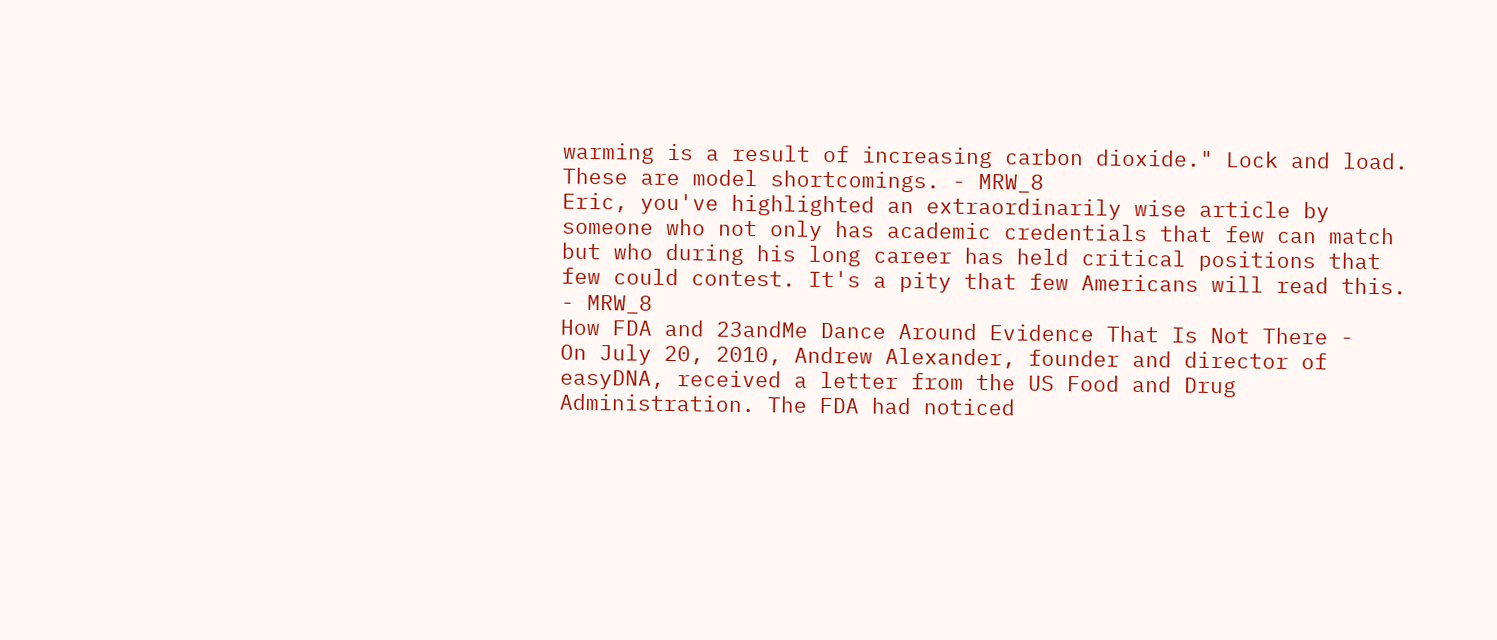warming is a result of increasing carbon dioxide." Lock and load. These are model shortcomings. - MRW_8
Eric, you've highlighted an extraordinarily wise article by someone who not only has academic credentials that few can match but who during his long career has held critical positions that few could contest. It's a pity that few Americans will read this. - MRW_8
How FDA and 23andMe Dance Around Evidence That Is Not There -
On July 20, 2010, Andrew Alexander, founder and director of easyDNA, received a letter from the US Food and Drug Administration. The FDA had noticed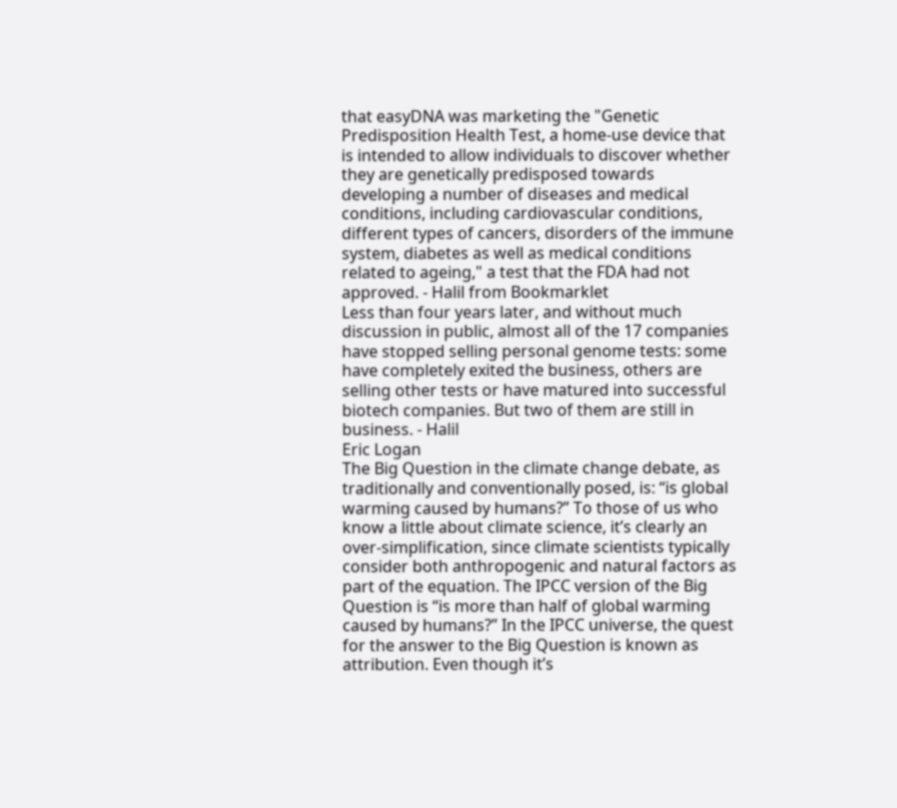that easyDNA was marketing the "Genetic Predisposition Health Test, a home-use device that is intended to allow individuals to discover whether they are genetically predisposed towards developing a number of diseases and medical conditions, including cardiovascular conditions, different types of cancers, disorders of the immune system, diabetes as well as medical conditions related to ageing," a test that the FDA had not approved. - Halil from Bookmarklet
Less than four years later, and without much discussion in public, almost all of the 17 companies have stopped selling personal genome tests: some have completely exited the business, others are selling other tests or have matured into successful biotech companies. But two of them are still in business. - Halil
Eric Logan
The Big Question in the climate change debate, as traditionally and conventionally posed, is: “is global warming caused by humans?” To those of us who know a little about climate science, it’s clearly an over-simplification, since climate scientists typically consider both anthropogenic and natural factors as part of the equation. The IPCC version of the Big Question is “is more than half of global warming caused by humans?” In the IPCC universe, the quest for the answer to the Big Question is known as attribution. Even though it’s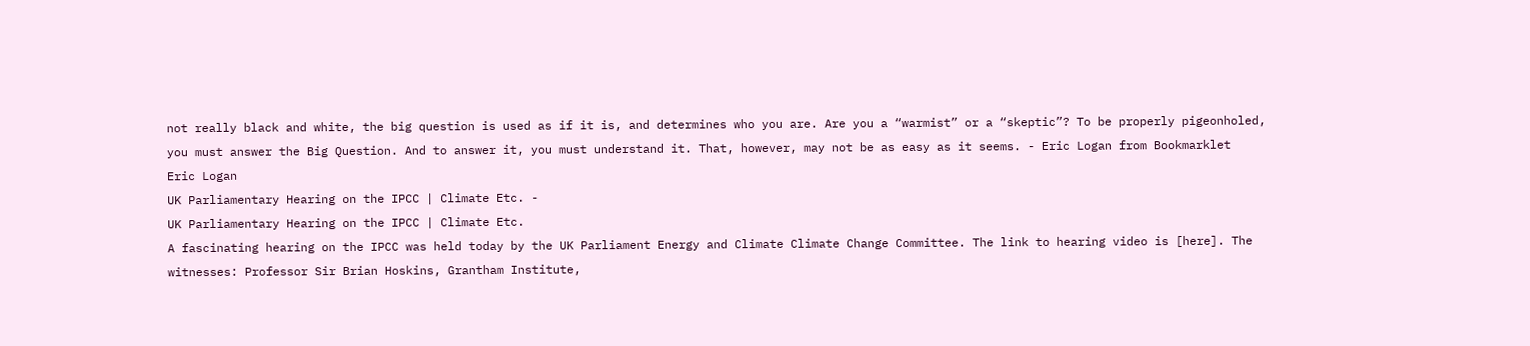not really black and white, the big question is used as if it is, and determines who you are. Are you a “warmist” or a “skeptic”? To be properly pigeonholed, you must answer the Big Question. And to answer it, you must understand it. That, however, may not be as easy as it seems. - Eric Logan from Bookmarklet
Eric Logan
UK Parliamentary Hearing on the IPCC | Climate Etc. -
UK Parliamentary Hearing on the IPCC | Climate Etc.
A fascinating hearing on the IPCC was held today by the UK Parliament Energy and Climate Climate Change Committee. The link to hearing video is [here]. The witnesses: Professor Sir Brian Hoskins, Grantham Institute,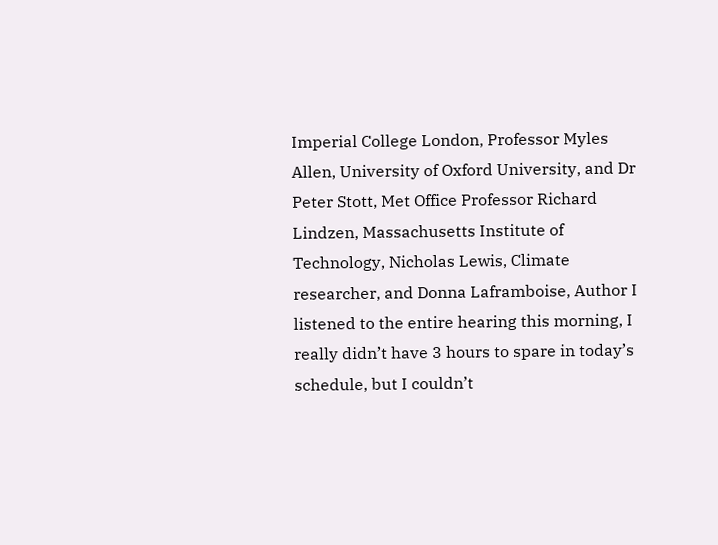Imperial College London, Professor Myles Allen, University of Oxford University, and Dr Peter Stott, Met Office Professor Richard Lindzen, Massachusetts Institute of Technology, Nicholas Lewis, Climate researcher, and Donna Laframboise, Author I listened to the entire hearing this morning, I really didn’t have 3 hours to spare in today’s schedule, but I couldn’t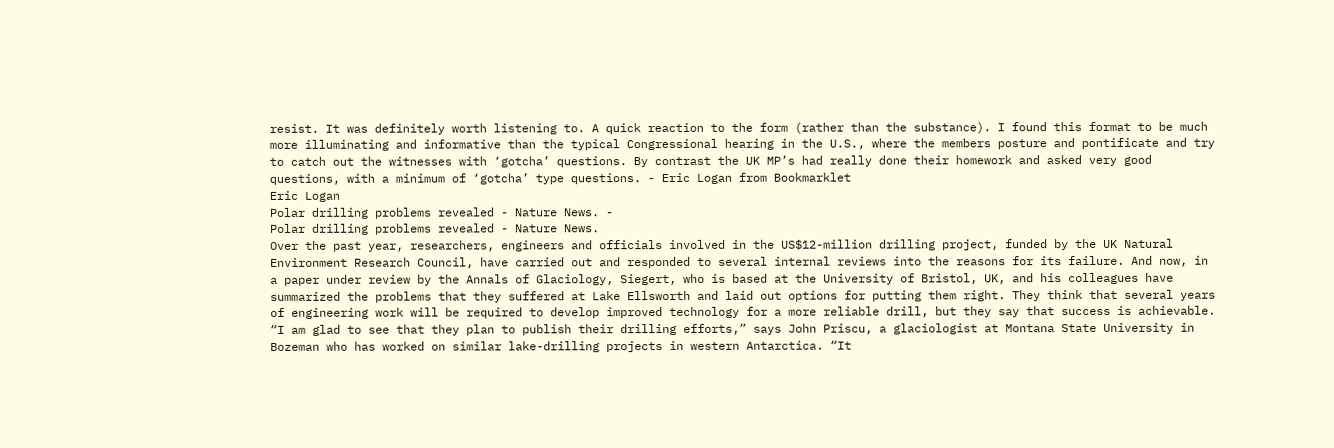resist. It was definitely worth listening to. A quick reaction to the form (rather than the substance). I found this format to be much more illuminating and informative than the typical Congressional hearing in the U.S., where the members posture and pontificate and try to catch out the witnesses with ‘gotcha’ questions. By contrast the UK MP’s had really done their homework and asked very good questions, with a minimum of ‘gotcha’ type questions. - Eric Logan from Bookmarklet
Eric Logan
Polar drilling problems revealed - Nature News. -
Polar drilling problems revealed - Nature News.
Over the past year, researchers, engineers and officials involved in the US$12-million drilling project, funded by the UK Natural Environment Research Council, have carried out and responded to several internal reviews into the reasons for its failure. And now, in a paper under review by the Annals of Glaciology, Siegert, who is based at the University of Bristol, UK, and his colleagues have summarized the problems that they suffered at Lake Ellsworth and laid out options for putting them right. They think that several years of engineering work will be required to develop improved technology for a more reliable drill, but they say that success is achievable. “I am glad to see that they plan to publish their drilling efforts,” says John Priscu, a glaciologist at Montana State University in Bozeman who has worked on similar lake-drilling projects in western Antarctica. “It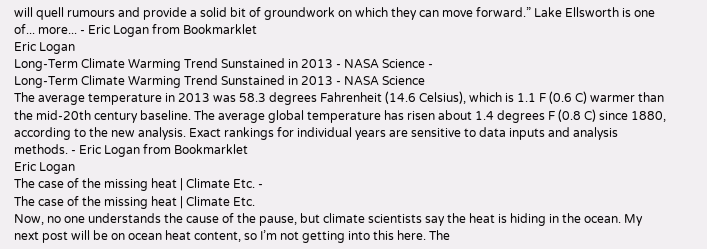will quell rumours and provide a solid bit of groundwork on which they can move forward.” Lake Ellsworth is one of... more... - Eric Logan from Bookmarklet
Eric Logan
Long-Term Climate Warming Trend Sunstained in 2013 - NASA Science -
Long-Term Climate Warming Trend Sunstained in 2013 - NASA Science
The average temperature in 2013 was 58.3 degrees Fahrenheit (14.6 Celsius), which is 1.1 F (0.6 C) warmer than the mid-20th century baseline. The average global temperature has risen about 1.4 degrees F (0.8 C) since 1880, according to the new analysis. Exact rankings for individual years are sensitive to data inputs and analysis methods. - Eric Logan from Bookmarklet
Eric Logan
The case of the missing heat | Climate Etc. -
The case of the missing heat | Climate Etc.
Now, no one understands the cause of the pause, but climate scientists say the heat is hiding in the ocean. My next post will be on ocean heat content, so I’m not getting into this here. The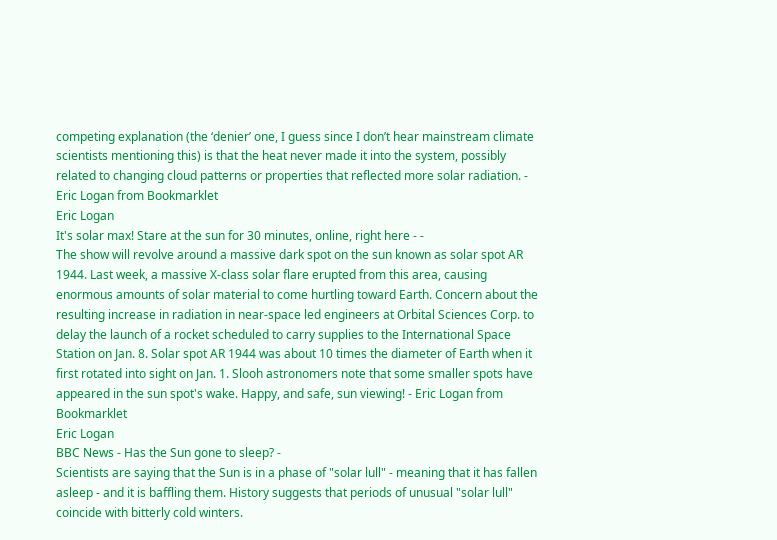competing explanation (the ‘denier’ one, I guess since I don’t hear mainstream climate scientists mentioning this) is that the heat never made it into the system, possibly related to changing cloud patterns or properties that reflected more solar radiation. - Eric Logan from Bookmarklet
Eric Logan
It's solar max! Stare at the sun for 30 minutes, online, right here - -
The show will revolve around a massive dark spot on the sun known as solar spot AR 1944. Last week, a massive X-class solar flare erupted from this area, causing enormous amounts of solar material to come hurtling toward Earth. Concern about the resulting increase in radiation in near-space led engineers at Orbital Sciences Corp. to delay the launch of a rocket scheduled to carry supplies to the International Space Station on Jan. 8. Solar spot AR 1944 was about 10 times the diameter of Earth when it first rotated into sight on Jan. 1. Slooh astronomers note that some smaller spots have appeared in the sun spot's wake. Happy, and safe, sun viewing! - Eric Logan from Bookmarklet
Eric Logan
BBC News - Has the Sun gone to sleep? -
Scientists are saying that the Sun is in a phase of "solar lull" - meaning that it has fallen asleep - and it is baffling them. History suggests that periods of unusual "solar lull" coincide with bitterly cold winters.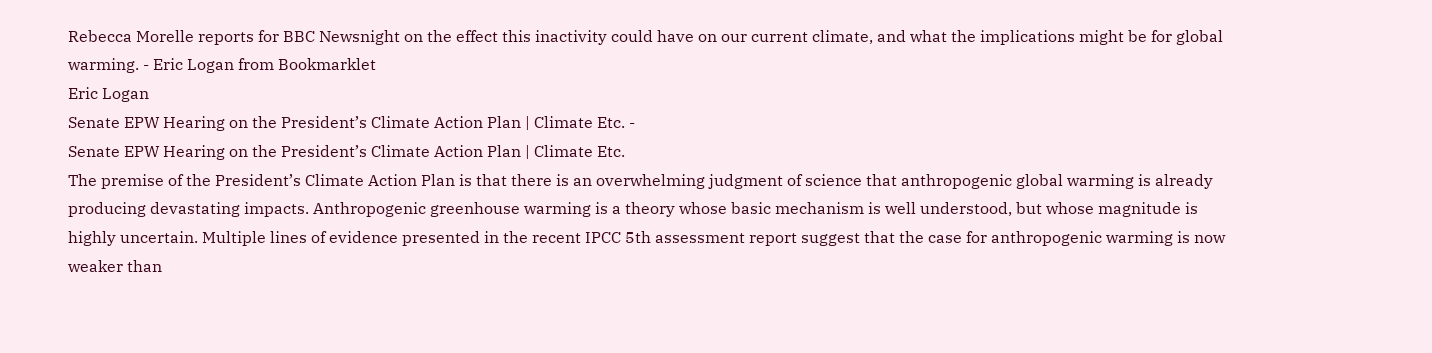Rebecca Morelle reports for BBC Newsnight on the effect this inactivity could have on our current climate, and what the implications might be for global warming. - Eric Logan from Bookmarklet
Eric Logan
Senate EPW Hearing on the President’s Climate Action Plan | Climate Etc. -
Senate EPW Hearing on the President’s Climate Action Plan | Climate Etc.
The premise of the President’s Climate Action Plan is that there is an overwhelming judgment of science that anthropogenic global warming is already producing devastating impacts. Anthropogenic greenhouse warming is a theory whose basic mechanism is well understood, but whose magnitude is highly uncertain. Multiple lines of evidence presented in the recent IPCC 5th assessment report suggest that the case for anthropogenic warming is now weaker than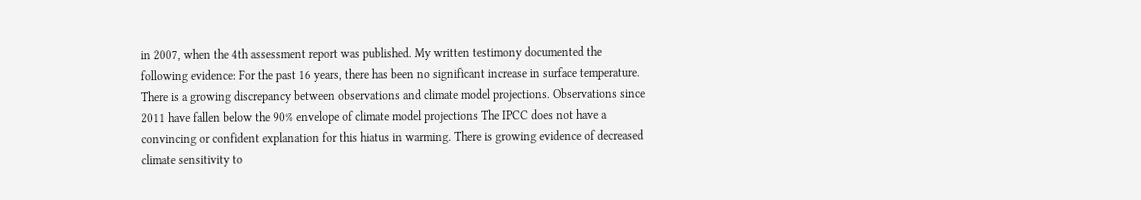in 2007, when the 4th assessment report was published. My written testimony documented the following evidence: For the past 16 years, there has been no significant increase in surface temperature. There is a growing discrepancy between observations and climate model projections. Observations since 2011 have fallen below the 90% envelope of climate model projections The IPCC does not have a convincing or confident explanation for this hiatus in warming. There is growing evidence of decreased climate sensitivity to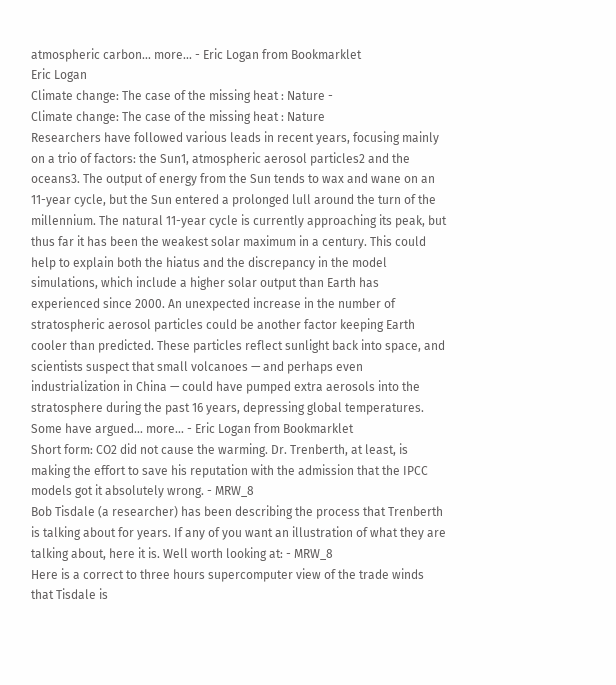atmospheric carbon... more... - Eric Logan from Bookmarklet
Eric Logan
Climate change: The case of the missing heat : Nature -
Climate change: The case of the missing heat : Nature
Researchers have followed various leads in recent years, focusing mainly on a trio of factors: the Sun1, atmospheric aerosol particles2 and the oceans3. The output of energy from the Sun tends to wax and wane on an 11-year cycle, but the Sun entered a prolonged lull around the turn of the millennium. The natural 11-year cycle is currently approaching its peak, but thus far it has been the weakest solar maximum in a century. This could help to explain both the hiatus and the discrepancy in the model simulations, which include a higher solar output than Earth has experienced since 2000. An unexpected increase in the number of stratospheric aerosol particles could be another factor keeping Earth cooler than predicted. These particles reflect sunlight back into space, and scientists suspect that small volcanoes — and perhaps even industrialization in China — could have pumped extra aerosols into the stratosphere during the past 16 years, depressing global temperatures. Some have argued... more... - Eric Logan from Bookmarklet
Short form: CO2 did not cause the warming. Dr. Trenberth, at least, is making the effort to save his reputation with the admission that the IPCC models got it absolutely wrong. - MRW_8
Bob Tisdale (a researcher) has been describing the process that Trenberth is talking about for years. If any of you want an illustration of what they are talking about, here it is. Well worth looking at: - MRW_8
Here is a correct to three hours supercomputer view of the trade winds that Tisdale is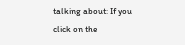talking about: If you click on the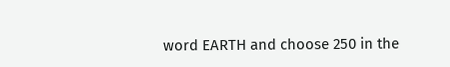word EARTH and choose 250 in the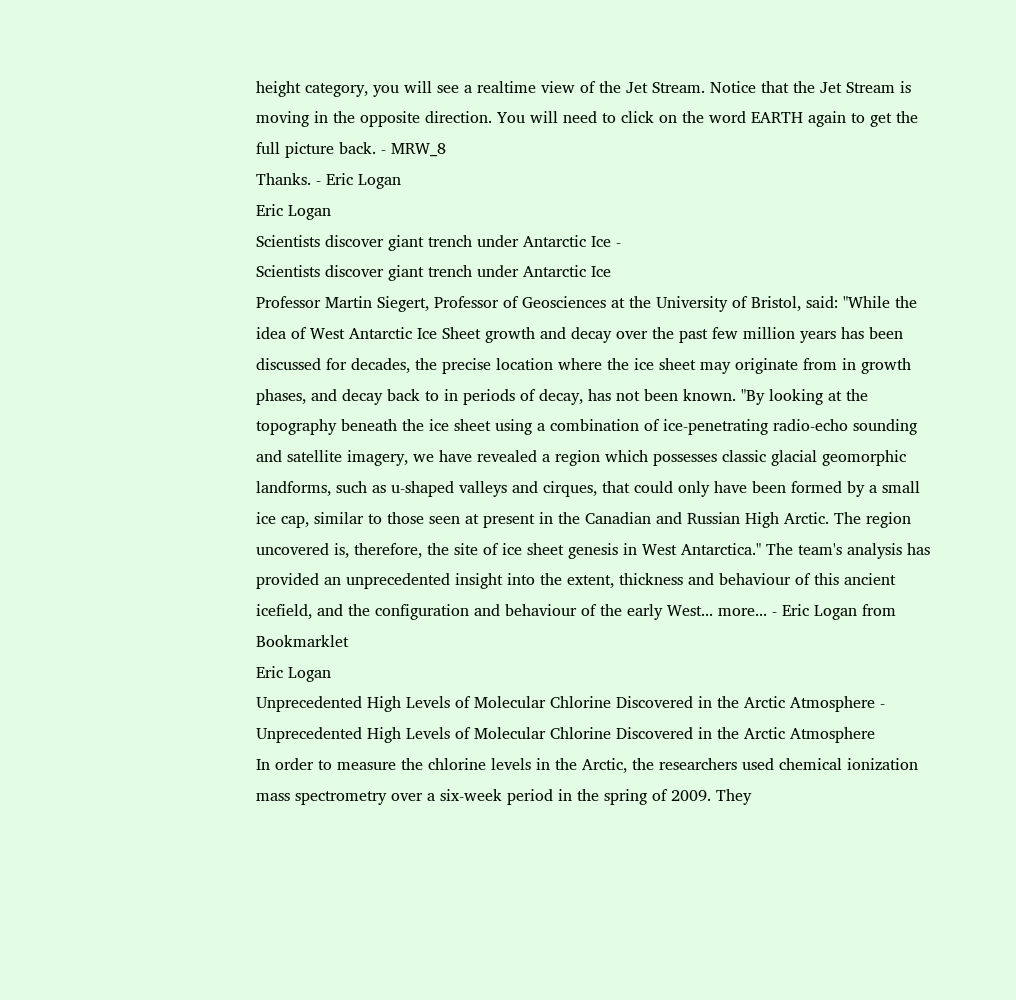height category, you will see a realtime view of the Jet Stream. Notice that the Jet Stream is moving in the opposite direction. You will need to click on the word EARTH again to get the full picture back. - MRW_8
Thanks. - Eric Logan
Eric Logan
Scientists discover giant trench under Antarctic Ice -
Scientists discover giant trench under Antarctic Ice
Professor Martin Siegert, Professor of Geosciences at the University of Bristol, said: "While the idea of West Antarctic Ice Sheet growth and decay over the past few million years has been discussed for decades, the precise location where the ice sheet may originate from in growth phases, and decay back to in periods of decay, has not been known. "By looking at the topography beneath the ice sheet using a combination of ice-penetrating radio-echo sounding and satellite imagery, we have revealed a region which possesses classic glacial geomorphic landforms, such as u-shaped valleys and cirques, that could only have been formed by a small ice cap, similar to those seen at present in the Canadian and Russian High Arctic. The region uncovered is, therefore, the site of ice sheet genesis in West Antarctica." The team's analysis has provided an unprecedented insight into the extent, thickness and behaviour of this ancient icefield, and the configuration and behaviour of the early West... more... - Eric Logan from Bookmarklet
Eric Logan
Unprecedented High Levels of Molecular Chlorine Discovered in the Arctic Atmosphere -
Unprecedented High Levels of Molecular Chlorine Discovered in the Arctic Atmosphere
In order to measure the chlorine levels in the Arctic, the researchers used chemical ionization mass spectrometry over a six-week period in the spring of 2009. They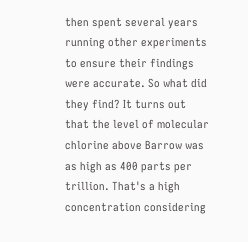then spent several years running other experiments to ensure their findings were accurate. So what did they find? It turns out that the level of molecular chlorine above Barrow was as high as 400 parts per trillion. That's a high concentration considering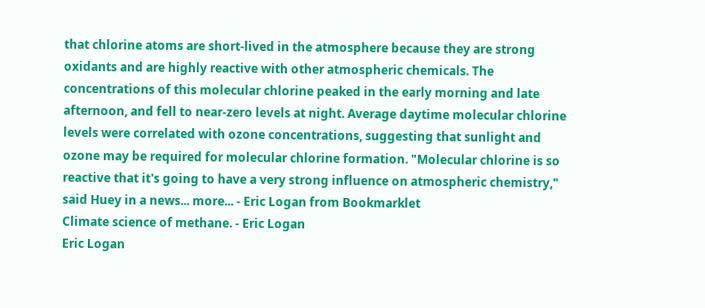that chlorine atoms are short-lived in the atmosphere because they are strong oxidants and are highly reactive with other atmospheric chemicals. The concentrations of this molecular chlorine peaked in the early morning and late afternoon, and fell to near-zero levels at night. Average daytime molecular chlorine levels were correlated with ozone concentrations, suggesting that sunlight and ozone may be required for molecular chlorine formation. "Molecular chlorine is so reactive that it's going to have a very strong influence on atmospheric chemistry," said Huey in a news... more... - Eric Logan from Bookmarklet
Climate science of methane. - Eric Logan
Eric Logan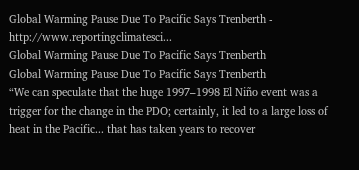Global Warming Pause Due To Pacific Says Trenberth - http://www.reportingclimatesci...
Global Warming Pause Due To Pacific Says Trenberth
Global Warming Pause Due To Pacific Says Trenberth
“We can speculate that the huge 1997–1998 El Niño event was a trigger for the change in the PDO; certainly, it led to a large loss of heat in the Pacific... that has taken years to recover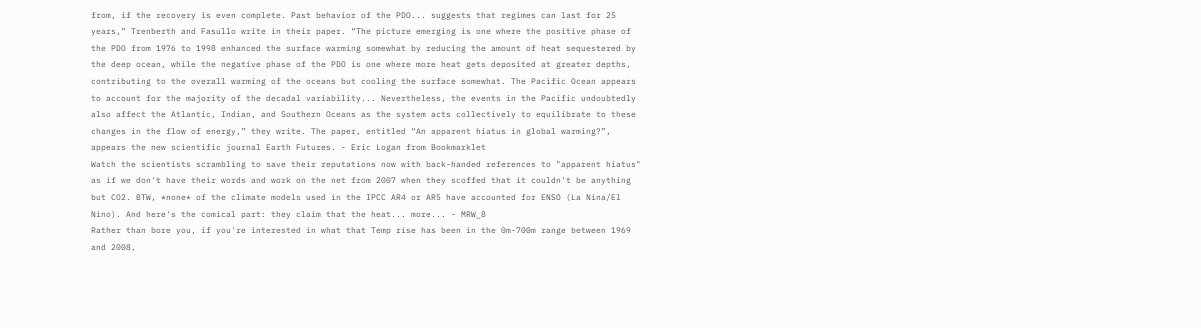from, if the recovery is even complete. Past behavior of the PDO... suggests that regimes can last for 25 years,” Trenberth and Fasullo write in their paper. “The picture emerging is one where the positive phase of the PDO from 1976 to 1998 enhanced the surface warming somewhat by reducing the amount of heat sequestered by the deep ocean, while the negative phase of the PDO is one where more heat gets deposited at greater depths, contributing to the overall warming of the oceans but cooling the surface somewhat. The Pacific Ocean appears to account for the majority of the decadal variability... Nevertheless, the events in the Pacific undoubtedly also affect the Atlantic, Indian, and Southern Oceans as the system acts collectively to equilibrate to these changes in the flow of energy,” they write. The paper, entitled “An apparent hiatus in global warming?”, appears the new scientific journal Earth Futures. - Eric Logan from Bookmarklet
Watch the scientists scrambling to save their reputations now with back-handed references to "apparent hiatus" as if we don't have their words and work on the net from 2007 when they scoffed that it couldn't be anything but CO2. BTW, *none* of the climate models used in the IPCC AR4 or AR5 have accounted for ENSO (La Nina/El Nino). And here's the comical part: they claim that the heat... more... - MRW_8
Rather than bore you, if you're interested in what that Temp rise has been in the 0m-700m range between 1969 and 2008,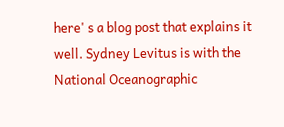here' s a blog post that explains it well. Sydney Levitus is with the National Oceanographic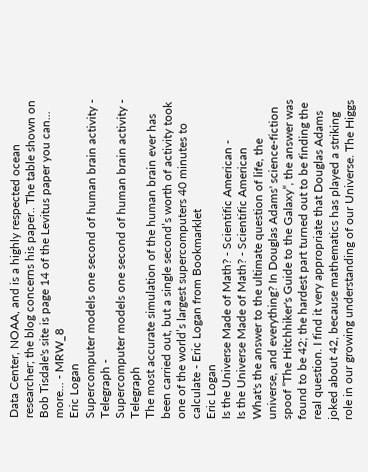Data Center, NOAA, and is a highly respected ocean researcher; the blog concerns his paper.. The table shown on Bob Tisdale's site is page 14 of the Levitus paper you can... more... - MRW_8
Eric Logan
Supercomputer models one second of human brain activity - Telegraph -
Supercomputer models one second of human brain activity - Telegraph
The most accurate simulation of the human brain ever has been carried out, but a single second’s worth of activity took one of the world’s largest supercomputers 40 minutes to calculate - Eric Logan from Bookmarklet
Eric Logan
Is the Universe Made of Math? - Scientific American -
Is the Universe Made of Math? - Scientific American
What's the answer to the ultimate question of life, the universe, and everything? In Douglas Adams' science-fiction spoof “The Hitchhiker's Guide to the Galaxy”, the answer was found to be 42; the hardest part turned out to be finding the real question. I find it very appropriate that Douglas Adams joked about 42, because mathematics has played a striking role in our growing understanding of our Universe. The Higgs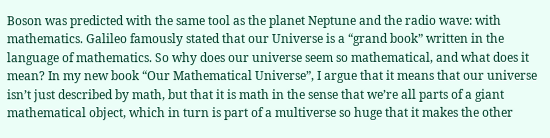Boson was predicted with the same tool as the planet Neptune and the radio wave: with mathematics. Galileo famously stated that our Universe is a “grand book” written in the language of mathematics. So why does our universe seem so mathematical, and what does it mean? In my new book “Our Mathematical Universe”, I argue that it means that our universe isn’t just described by math, but that it is math in the sense that we’re all parts of a giant mathematical object, which in turn is part of a multiverse so huge that it makes the other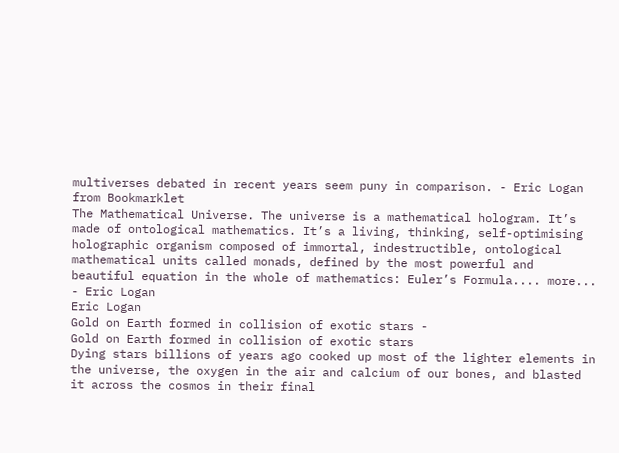multiverses debated in recent years seem puny in comparison. - Eric Logan from Bookmarklet
The Mathematical Universe. The universe is a mathematical hologram. It’s made of ontological mathematics. It’s a living, thinking, self-optimising holographic organism composed of immortal, indestructible, ontological mathematical units called monads, defined by the most powerful and beautiful equation in the whole of mathematics: Euler’s Formula.... more... - Eric Logan
Eric Logan
Gold on Earth formed in collision of exotic stars -
Gold on Earth formed in collision of exotic stars
Dying stars billions of years ago cooked up most of the lighter elements in the universe, the oxygen in the air and calcium of our bones, and blasted it across the cosmos in their final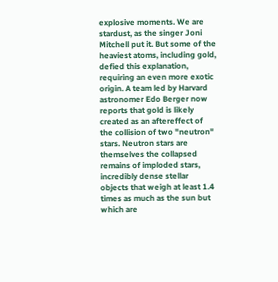explosive moments. We are stardust, as the singer Joni Mitchell put it. But some of the heaviest atoms, including gold, defied this explanation, requiring an even more exotic origin. A team led by Harvard astronomer Edo Berger now reports that gold is likely created as an aftereffect of the collision of two "neutron" stars. Neutron stars are themselves the collapsed remains of imploded stars, incredibly dense stellar objects that weigh at least 1.4 times as much as the sun but which are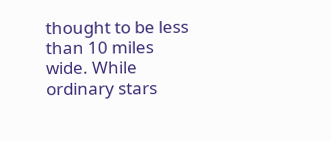thought to be less than 10 miles wide. While ordinary stars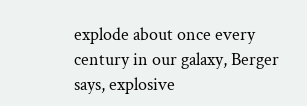explode about once every century in our galaxy, Berger says, explosive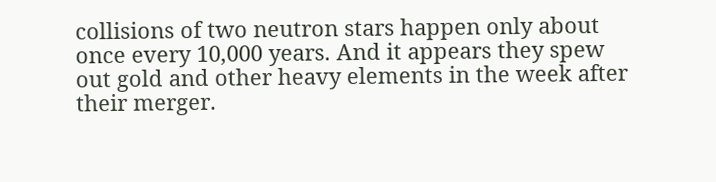collisions of two neutron stars happen only about once every 10,000 years. And it appears they spew out gold and other heavy elements in the week after their merger.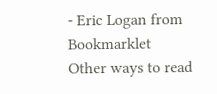- Eric Logan from Bookmarklet
Other ways to read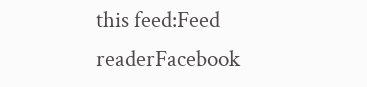this feed:Feed readerFacebook